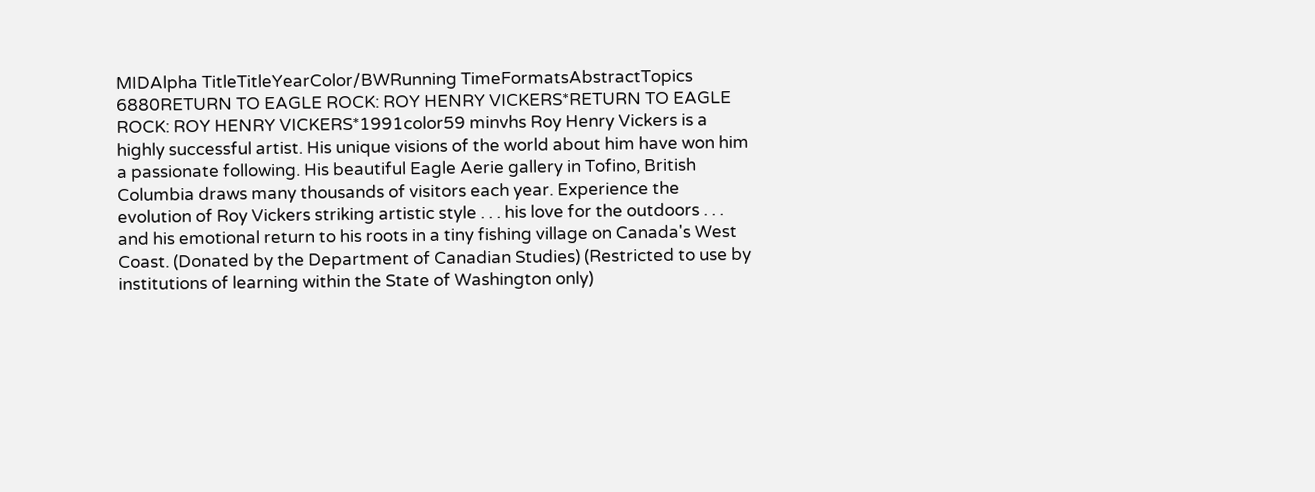MIDAlpha TitleTitleYearColor/BWRunning TimeFormatsAbstractTopics
6880RETURN TO EAGLE ROCK: ROY HENRY VICKERS*RETURN TO EAGLE ROCK: ROY HENRY VICKERS*1991color59 minvhs Roy Henry Vickers is a highly successful artist. His unique visions of the world about him have won him a passionate following. His beautiful Eagle Aerie gallery in Tofino, British Columbia draws many thousands of visitors each year. Experience the evolution of Roy Vickers striking artistic style . . . his love for the outdoors . . . and his emotional return to his roots in a tiny fishing village on Canada's West Coast. (Donated by the Department of Canadian Studies) (Restricted to use by institutions of learning within the State of Washington only)